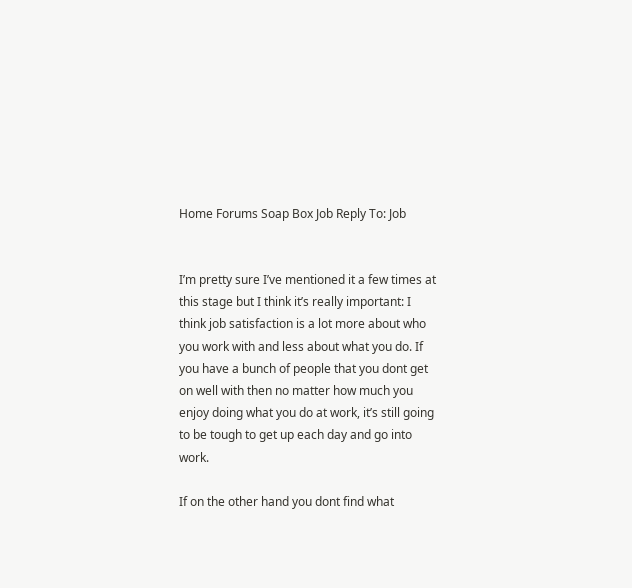Home Forums Soap Box Job Reply To: Job


I’m pretty sure I’ve mentioned it a few times at this stage but I think it’s really important: I think job satisfaction is a lot more about who you work with and less about what you do. If you have a bunch of people that you dont get on well with then no matter how much you enjoy doing what you do at work, it’s still going to be tough to get up each day and go into work.

If on the other hand you dont find what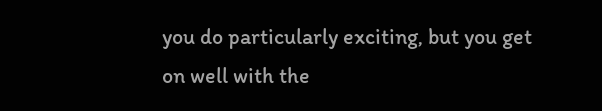you do particularly exciting, but you get on well with the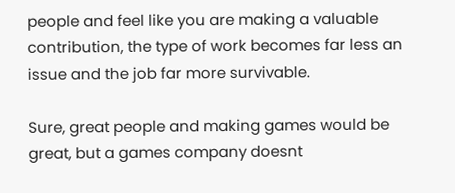people and feel like you are making a valuable contribution, the type of work becomes far less an issue and the job far more survivable.

Sure, great people and making games would be great, but a games company doesnt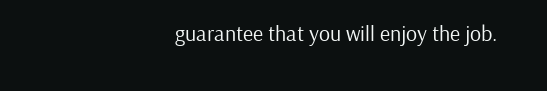guarantee that you will enjoy the job.